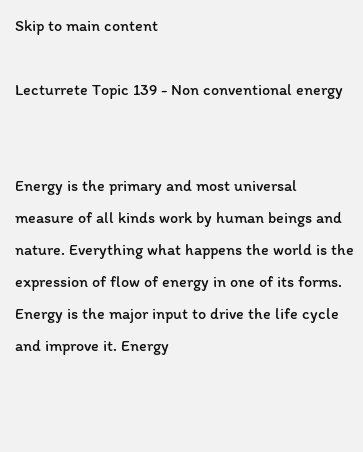Skip to main content

Lecturrete Topic 139 - Non conventional energy


Energy is the primary and most universal measure of all kinds work by human beings and nature. Everything what happens the world is the expression of flow of energy in one of its forms. Energy is the major input to drive the life cycle and improve it. Energy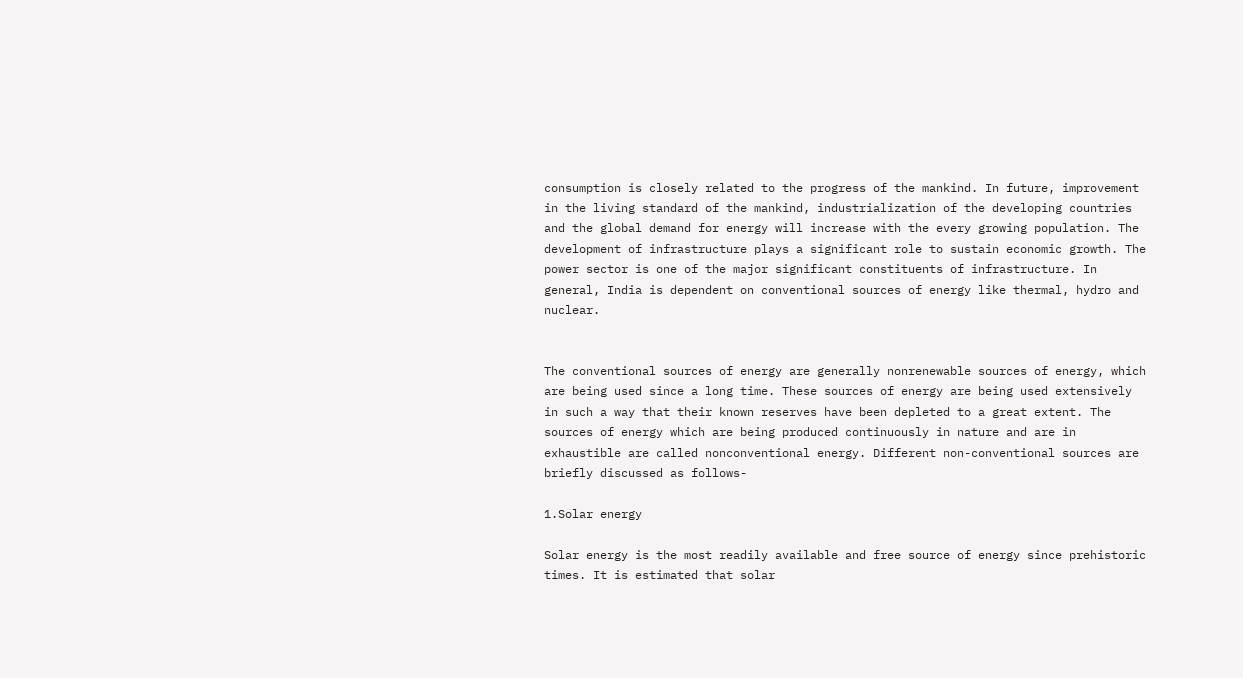consumption is closely related to the progress of the mankind. In future, improvement in the living standard of the mankind, industrialization of the developing countries and the global demand for energy will increase with the every growing population. The development of infrastructure plays a significant role to sustain economic growth. The power sector is one of the major significant constituents of infrastructure. In general, India is dependent on conventional sources of energy like thermal, hydro and nuclear.


The conventional sources of energy are generally nonrenewable sources of energy, which are being used since a long time. These sources of energy are being used extensively in such a way that their known reserves have been depleted to a great extent. The sources of energy which are being produced continuously in nature and are in exhaustible are called nonconventional energy. Different non-conventional sources are briefly discussed as follows-

1.Solar energy

Solar energy is the most readily available and free source of energy since prehistoric times. It is estimated that solar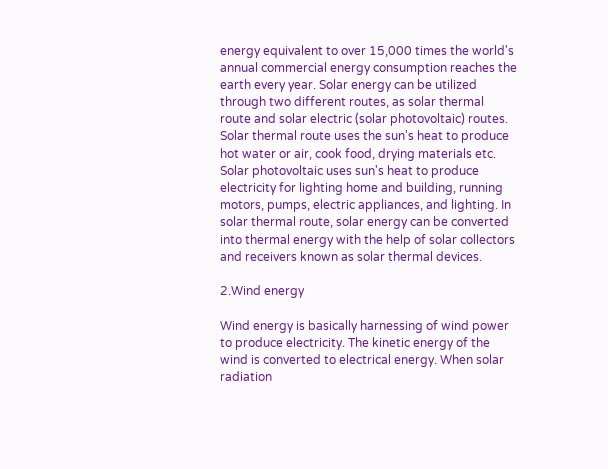energy equivalent to over 15,000 times the world's annual commercial energy consumption reaches the earth every year. Solar energy can be utilized through two different routes, as solar thermal route and solar electric (solar photovoltaic) routes. Solar thermal route uses the sun's heat to produce hot water or air, cook food, drying materials etc. Solar photovoltaic uses sun's heat to produce electricity for lighting home and building, running motors, pumps, electric appliances, and lighting. In solar thermal route, solar energy can be converted into thermal energy with the help of solar collectors and receivers known as solar thermal devices.

2.Wind energy

Wind energy is basically harnessing of wind power to produce electricity. The kinetic energy of the wind is converted to electrical energy. When solar radiation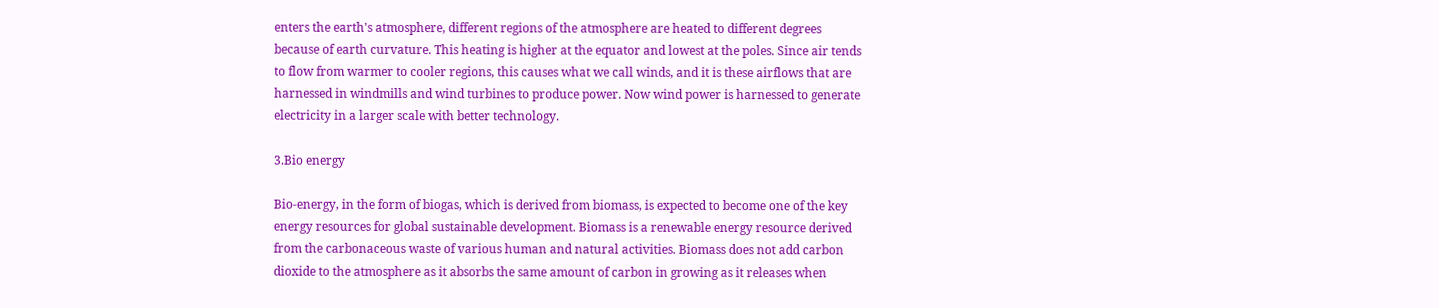enters the earth's atmosphere, different regions of the atmosphere are heated to different degrees because of earth curvature. This heating is higher at the equator and lowest at the poles. Since air tends to flow from warmer to cooler regions, this causes what we call winds, and it is these airflows that are harnessed in windmills and wind turbines to produce power. Now wind power is harnessed to generate electricity in a larger scale with better technology.

3.Bio energy

Bio-energy, in the form of biogas, which is derived from biomass, is expected to become one of the key energy resources for global sustainable development. Biomass is a renewable energy resource derived from the carbonaceous waste of various human and natural activities. Biomass does not add carbon dioxide to the atmosphere as it absorbs the same amount of carbon in growing as it releases when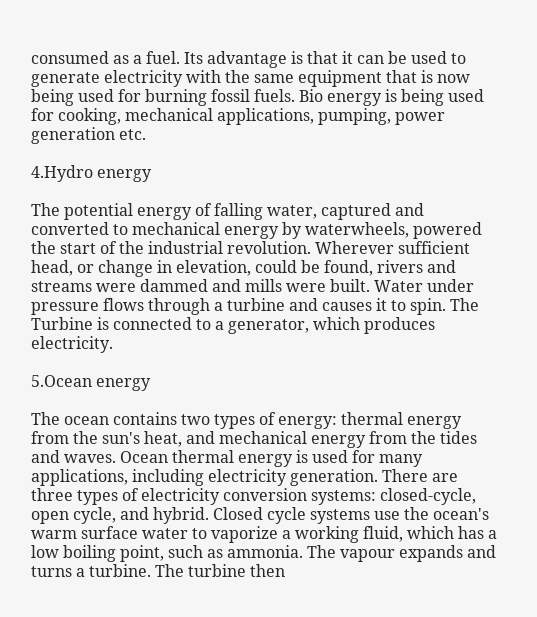consumed as a fuel. Its advantage is that it can be used to generate electricity with the same equipment that is now being used for burning fossil fuels. Bio energy is being used for cooking, mechanical applications, pumping, power generation etc.

4.Hydro energy

The potential energy of falling water, captured and converted to mechanical energy by waterwheels, powered the start of the industrial revolution. Wherever sufficient head, or change in elevation, could be found, rivers and streams were dammed and mills were built. Water under pressure flows through a turbine and causes it to spin. The Turbine is connected to a generator, which produces electricity.

5.Ocean energy

The ocean contains two types of energy: thermal energy from the sun's heat, and mechanical energy from the tides and waves. Ocean thermal energy is used for many applications, including electricity generation. There are three types of electricity conversion systems: closed-cycle, open cycle, and hybrid. Closed cycle systems use the ocean's warm surface water to vaporize a working fluid, which has a low boiling point, such as ammonia. The vapour expands and turns a turbine. The turbine then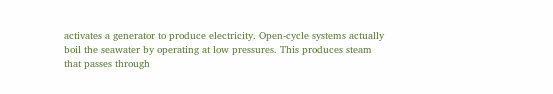activates a generator to produce electricity. Open-cycle systems actually boil the seawater by operating at low pressures. This produces steam that passes through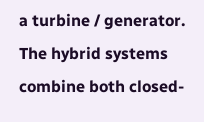a turbine / generator. The hybrid systems combine both closed-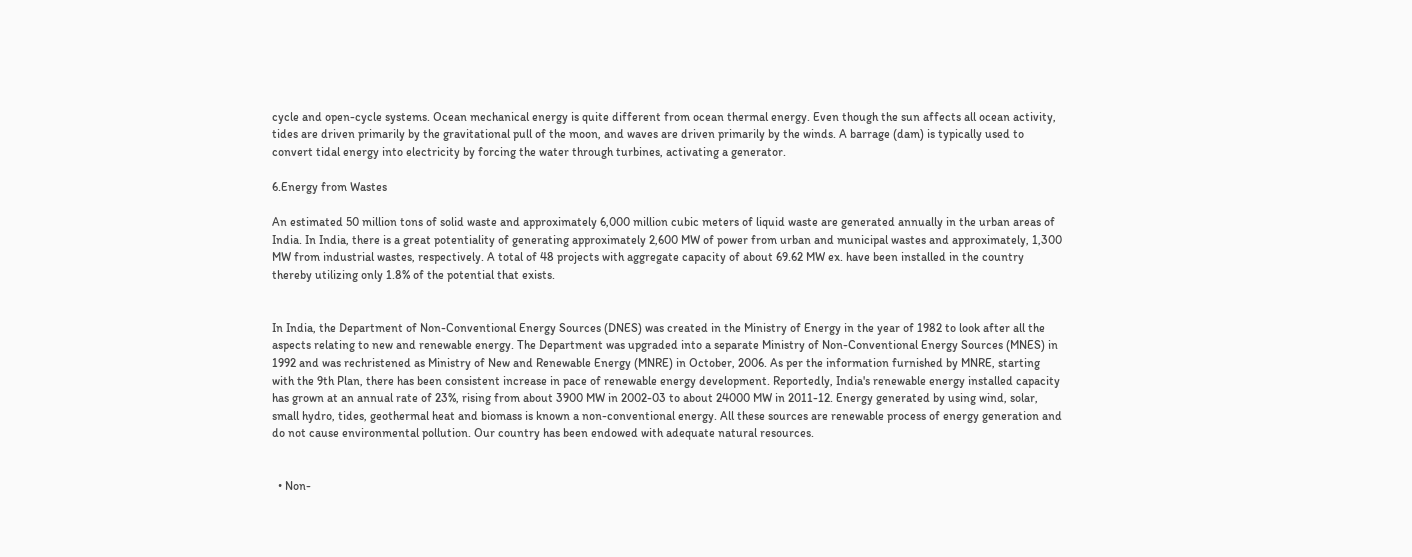cycle and open-cycle systems. Ocean mechanical energy is quite different from ocean thermal energy. Even though the sun affects all ocean activity, tides are driven primarily by the gravitational pull of the moon, and waves are driven primarily by the winds. A barrage (dam) is typically used to convert tidal energy into electricity by forcing the water through turbines, activating a generator.

6.Energy from Wastes

An estimated 50 million tons of solid waste and approximately 6,000 million cubic meters of liquid waste are generated annually in the urban areas of India. In India, there is a great potentiality of generating approximately 2,600 MW of power from urban and municipal wastes and approximately, 1,300 MW from industrial wastes, respectively. A total of 48 projects with aggregate capacity of about 69.62 MW ex. have been installed in the country thereby utilizing only 1.8% of the potential that exists.


In India, the Department of Non-Conventional Energy Sources (DNES) was created in the Ministry of Energy in the year of 1982 to look after all the aspects relating to new and renewable energy. The Department was upgraded into a separate Ministry of Non-Conventional Energy Sources (MNES) in 1992 and was rechristened as Ministry of New and Renewable Energy (MNRE) in October, 2006. As per the information furnished by MNRE, starting with the 9th Plan, there has been consistent increase in pace of renewable energy development. Reportedly, India's renewable energy installed capacity has grown at an annual rate of 23%, rising from about 3900 MW in 2002-03 to about 24000 MW in 2011-12. Energy generated by using wind, solar, small hydro, tides, geothermal heat and biomass is known a non-conventional energy. All these sources are renewable process of energy generation and do not cause environmental pollution. Our country has been endowed with adequate natural resources.


  • Non-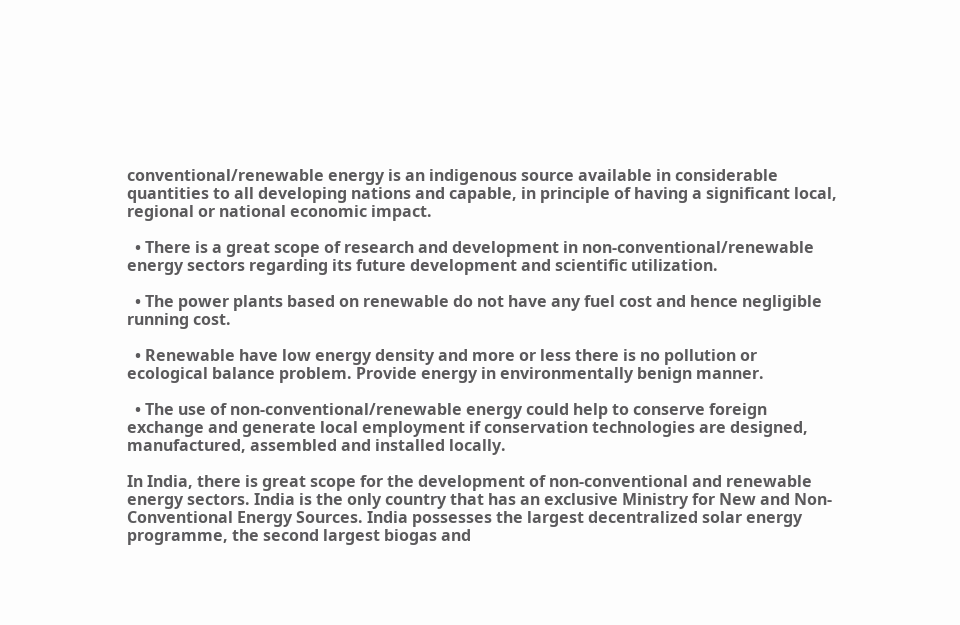conventional/renewable energy is an indigenous source available in considerable quantities to all developing nations and capable, in principle of having a significant local, regional or national economic impact.

  • There is a great scope of research and development in non-conventional/renewable energy sectors regarding its future development and scientific utilization.

  • The power plants based on renewable do not have any fuel cost and hence negligible running cost.

  • Renewable have low energy density and more or less there is no pollution or ecological balance problem. Provide energy in environmentally benign manner.

  • The use of non-conventional/renewable energy could help to conserve foreign exchange and generate local employment if conservation technologies are designed, manufactured, assembled and installed locally.

In India, there is great scope for the development of non-conventional and renewable energy sectors. India is the only country that has an exclusive Ministry for New and Non-Conventional Energy Sources. India possesses the largest decentralized solar energy programme, the second largest biogas and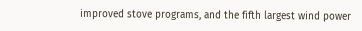improved stove programs, and the fifth largest wind power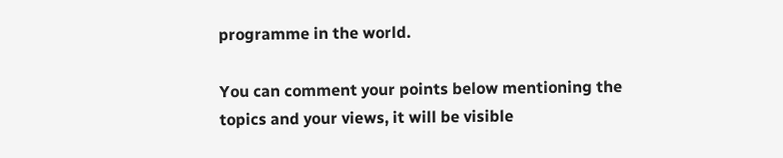programme in the world.

You can comment your points below mentioning the topics and your views, it will be visible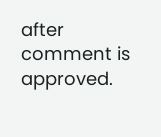after comment is approved.